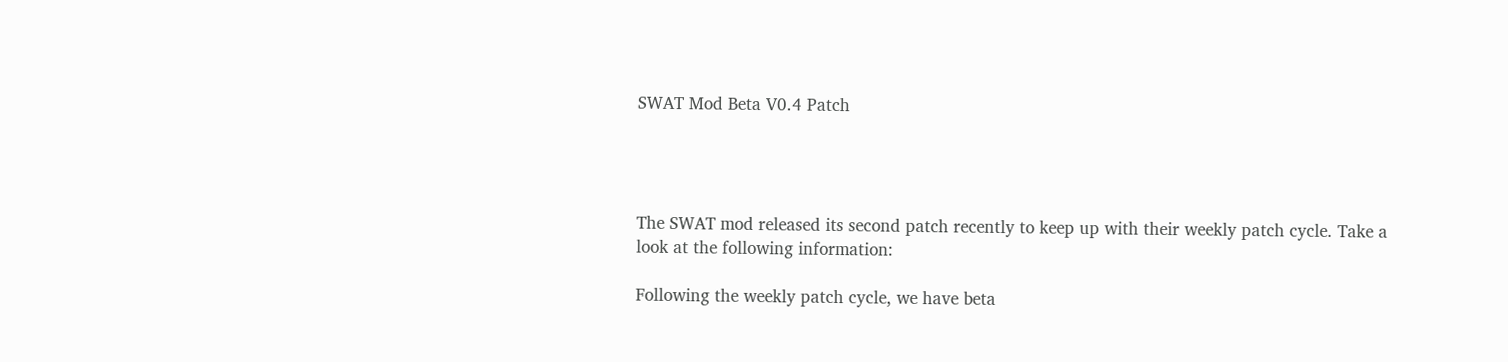SWAT Mod Beta V0.4 Patch




The SWAT mod released its second patch recently to keep up with their weekly patch cycle. Take a look at the following information:

Following the weekly patch cycle, we have beta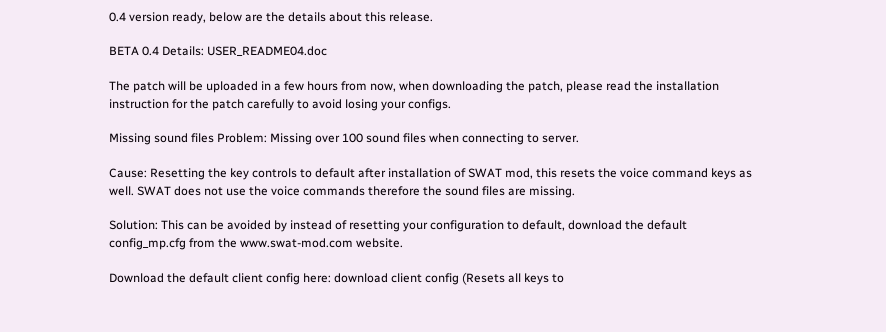0.4 version ready, below are the details about this release.

BETA 0.4 Details: USER_README04.doc

The patch will be uploaded in a few hours from now, when downloading the patch, please read the installation instruction for the patch carefully to avoid losing your configs.

Missing sound files Problem: Missing over 100 sound files when connecting to server.

Cause: Resetting the key controls to default after installation of SWAT mod, this resets the voice command keys as well. SWAT does not use the voice commands therefore the sound files are missing.

Solution: This can be avoided by instead of resetting your configuration to default, download the default config_mp.cfg from the www.swat-mod.com website.

Download the default client config here: download client config (Resets all keys to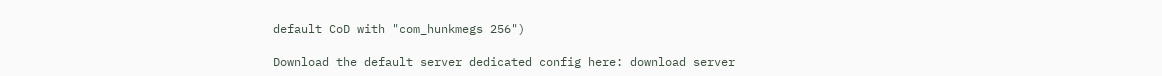default CoD with "com_hunkmegs 256")

Download the default server dedicated config here: download server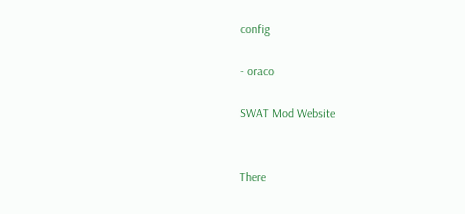config

- oraco

SWAT Mod Website


There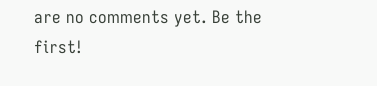are no comments yet. Be the first!